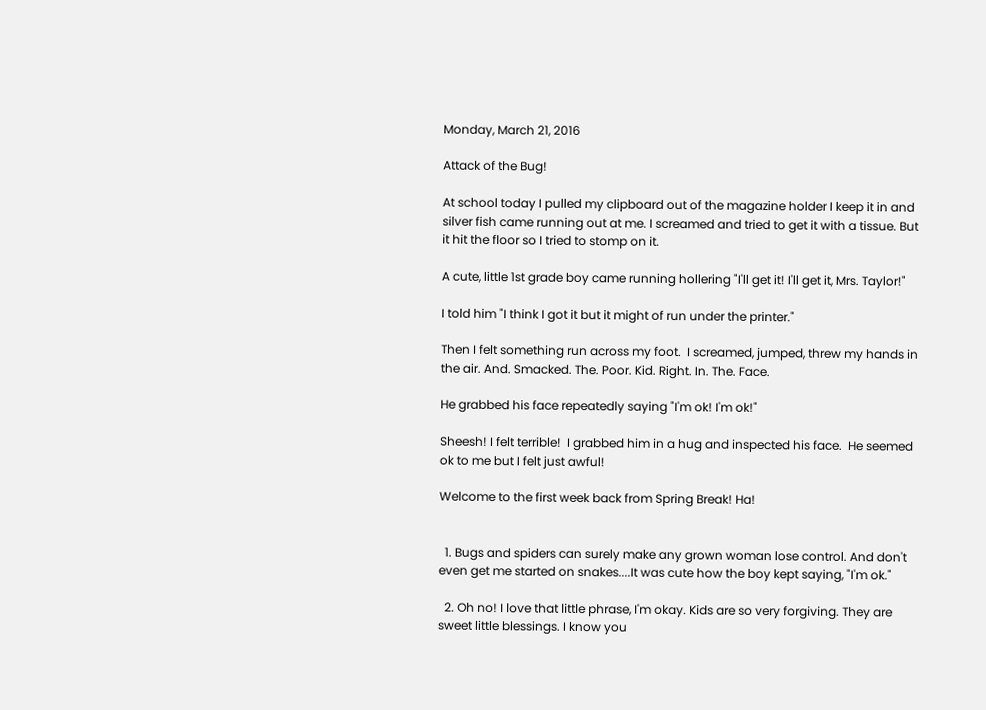Monday, March 21, 2016

Attack of the Bug!

At school today I pulled my clipboard out of the magazine holder I keep it in and silver fish came running out at me. I screamed and tried to get it with a tissue. But it hit the floor so I tried to stomp on it.

A cute, little 1st grade boy came running hollering "I'll get it! I'll get it, Mrs. Taylor!"

I told him "I think I got it but it might of run under the printer."

Then I felt something run across my foot.  I screamed, jumped, threw my hands in the air. And. Smacked. The. Poor. Kid. Right. In. The. Face.

He grabbed his face repeatedly saying "I'm ok! I'm ok!"

Sheesh! I felt terrible!  I grabbed him in a hug and inspected his face.  He seemed ok to me but I felt just awful!

Welcome to the first week back from Spring Break! Ha!


  1. Bugs and spiders can surely make any grown woman lose control. And don't even get me started on snakes....It was cute how the boy kept saying, "I'm ok."

  2. Oh no! I love that little phrase, I'm okay. Kids are so very forgiving. They are sweet little blessings. I know you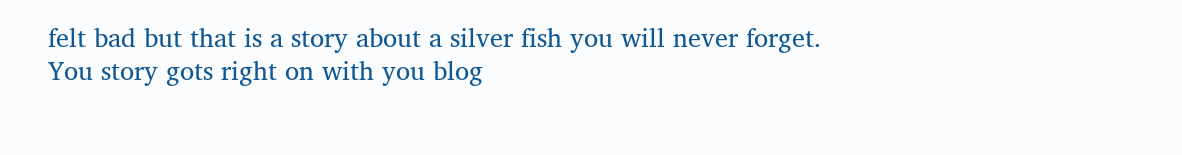felt bad but that is a story about a silver fish you will never forget. You story gots right on with you blog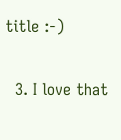title :-)

  3. I love that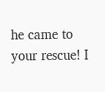he came to your rescue! I